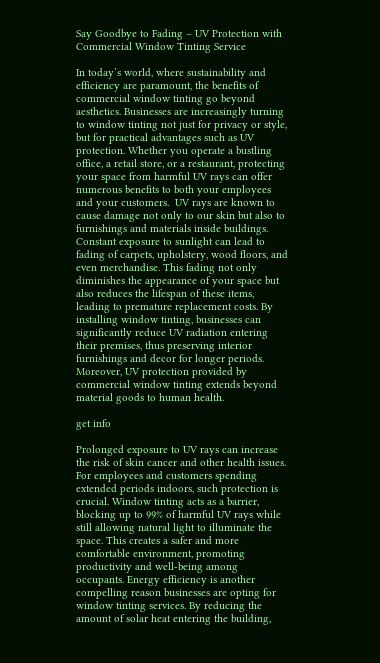Say Goodbye to Fading – UV Protection with Commercial Window Tinting Service

In today’s world, where sustainability and efficiency are paramount, the benefits of commercial window tinting go beyond aesthetics. Businesses are increasingly turning to window tinting not just for privacy or style, but for practical advantages such as UV protection. Whether you operate a bustling office, a retail store, or a restaurant, protecting your space from harmful UV rays can offer numerous benefits to both your employees and your customers.  UV rays are known to cause damage not only to our skin but also to furnishings and materials inside buildings. Constant exposure to sunlight can lead to fading of carpets, upholstery, wood floors, and even merchandise. This fading not only diminishes the appearance of your space but also reduces the lifespan of these items, leading to premature replacement costs. By installing window tinting, businesses can significantly reduce UV radiation entering their premises, thus preserving interior furnishings and decor for longer periods. Moreover, UV protection provided by commercial window tinting extends beyond material goods to human health.

get info

Prolonged exposure to UV rays can increase the risk of skin cancer and other health issues. For employees and customers spending extended periods indoors, such protection is crucial. Window tinting acts as a barrier, blocking up to 99% of harmful UV rays while still allowing natural light to illuminate the space. This creates a safer and more comfortable environment, promoting productivity and well-being among occupants. Energy efficiency is another compelling reason businesses are opting for window tinting services. By reducing the amount of solar heat entering the building,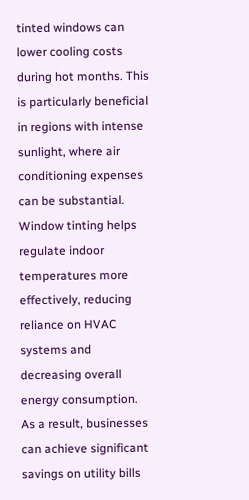tinted windows can lower cooling costs during hot months. This is particularly beneficial in regions with intense sunlight, where air conditioning expenses can be substantial. Window tinting helps regulate indoor temperatures more effectively, reducing reliance on HVAC systems and decreasing overall energy consumption. As a result, businesses can achieve significant savings on utility bills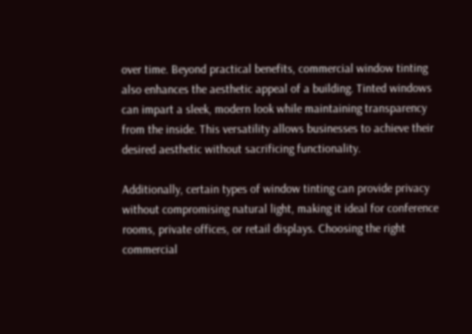over time. Beyond practical benefits, commercial window tinting also enhances the aesthetic appeal of a building. Tinted windows can impart a sleek, modern look while maintaining transparency from the inside. This versatility allows businesses to achieve their desired aesthetic without sacrificing functionality.

Additionally, certain types of window tinting can provide privacy without compromising natural light, making it ideal for conference rooms, private offices, or retail displays. Choosing the right commercial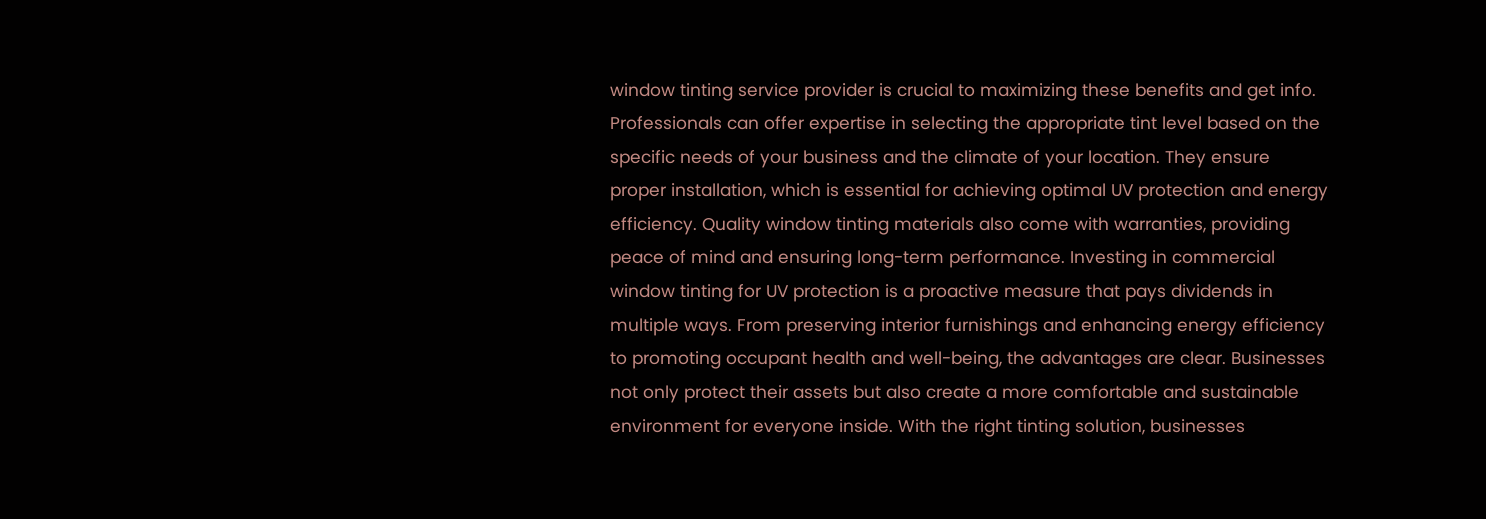window tinting service provider is crucial to maximizing these benefits and get info. Professionals can offer expertise in selecting the appropriate tint level based on the specific needs of your business and the climate of your location. They ensure proper installation, which is essential for achieving optimal UV protection and energy efficiency. Quality window tinting materials also come with warranties, providing peace of mind and ensuring long-term performance. Investing in commercial window tinting for UV protection is a proactive measure that pays dividends in multiple ways. From preserving interior furnishings and enhancing energy efficiency to promoting occupant health and well-being, the advantages are clear. Businesses not only protect their assets but also create a more comfortable and sustainable environment for everyone inside. With the right tinting solution, businesses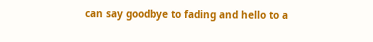can say goodbye to fading and hello to a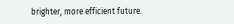brighter, more efficient future.